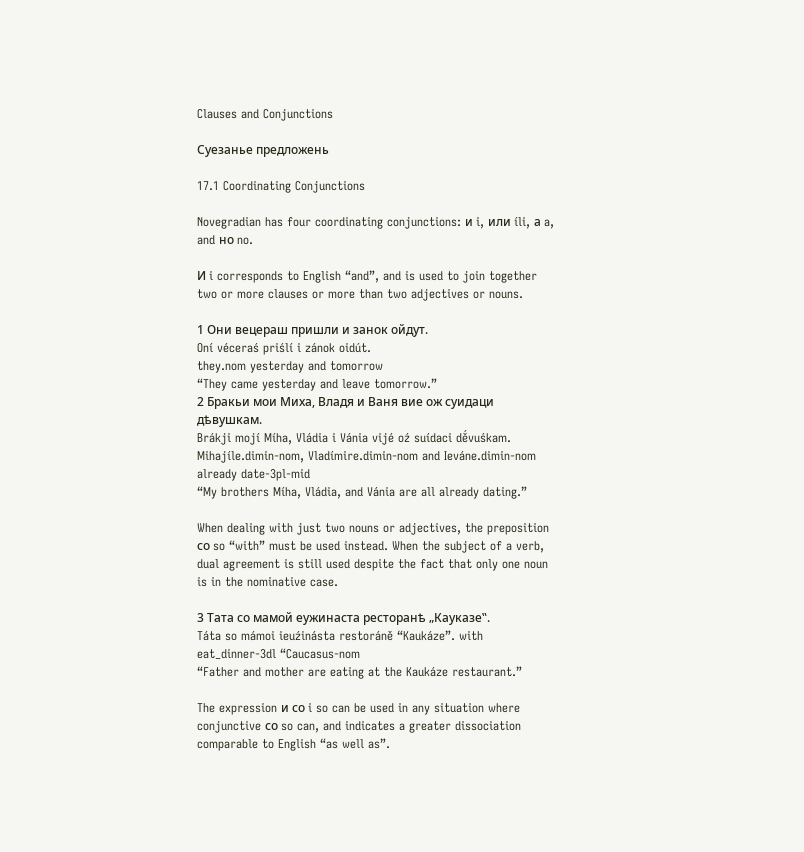Clauses and Conjunctions

Суезанье предложень

17.1 Coordinating Conjunctions

Novegradian has four coordinating conjunctions: и i, или íli, а a, and но no.

И i corresponds to English “and”, and is used to join together two or more clauses or more than two adjectives or nouns.

1 Они вецераш пришли и занок ойдут.
Oní véceraś priślí i zánok oidút.
they.nom yesterday and tomorrow
“They came yesterday and leave tomorrow.”
2 Бракьи мои Миха, Владя и Ваня вие ож суидаци дѣвушкам.
Brákji mojí Míha, Vládia i Vánia vijé oź suídaci dě́vuśkam. Mihajíle.dimin-nom, Vladímire.dimin-nom and Ieváne.dimin-nom already date-3pl-mid
“My brothers Míha, Vládia, and Vánia are all already dating.”

When dealing with just two nouns or adjectives, the preposition со so “with” must be used instead. When the subject of a verb, dual agreement is still used despite the fact that only one noun is in the nominative case.

3 Тата со мамой еужинаста ресторанѣ „Кауказе‟.
Táta so mámoi ieuźinásta restoráně “Kaukáze”. with eat_dinner-3dl “Caucasus-nom
“Father and mother are eating at the Kaukáze restaurant.”

The expression и со i so can be used in any situation where conjunctive со so can, and indicates a greater dissociation comparable to English “as well as”.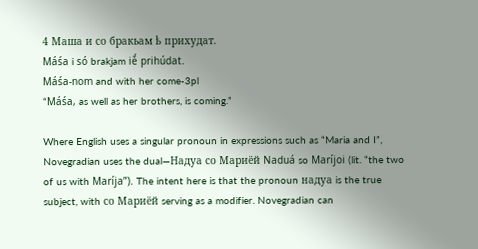4 Маша и со бракьам ѣ прихудат.
Máśa i só brakjam iě́ prihúdat.
Máśa-nom and with her come-3pl
“Máśa, as well as her brothers, is coming.”

Where English uses a singular pronoun in expressions such as “Maria and I”, Novegradian uses the dual—Надуа со Мариёй Naduá so Maríjoi (lit. “the two of us with Maríja”). The intent here is that the pronoun надуа is the true subject, with со Мариёй serving as a modifier. Novegradian can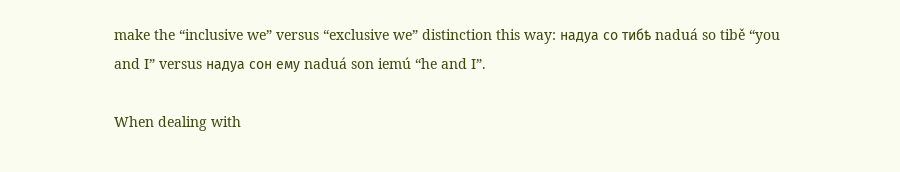make the “inclusive we” versus “exclusive we” distinction this way: надуа со тибѣ naduá so tibě “you and I” versus надуа сон ему naduá son iemú “he and I”.

When dealing with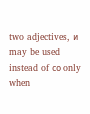two adjectives, и may be used instead of со only when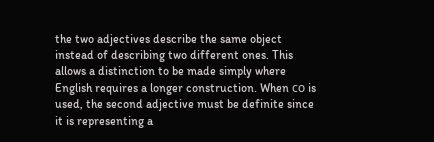the two adjectives describe the same object instead of describing two different ones. This allows a distinction to be made simply where English requires a longer construction. When со is used, the second adjective must be definite since it is representing a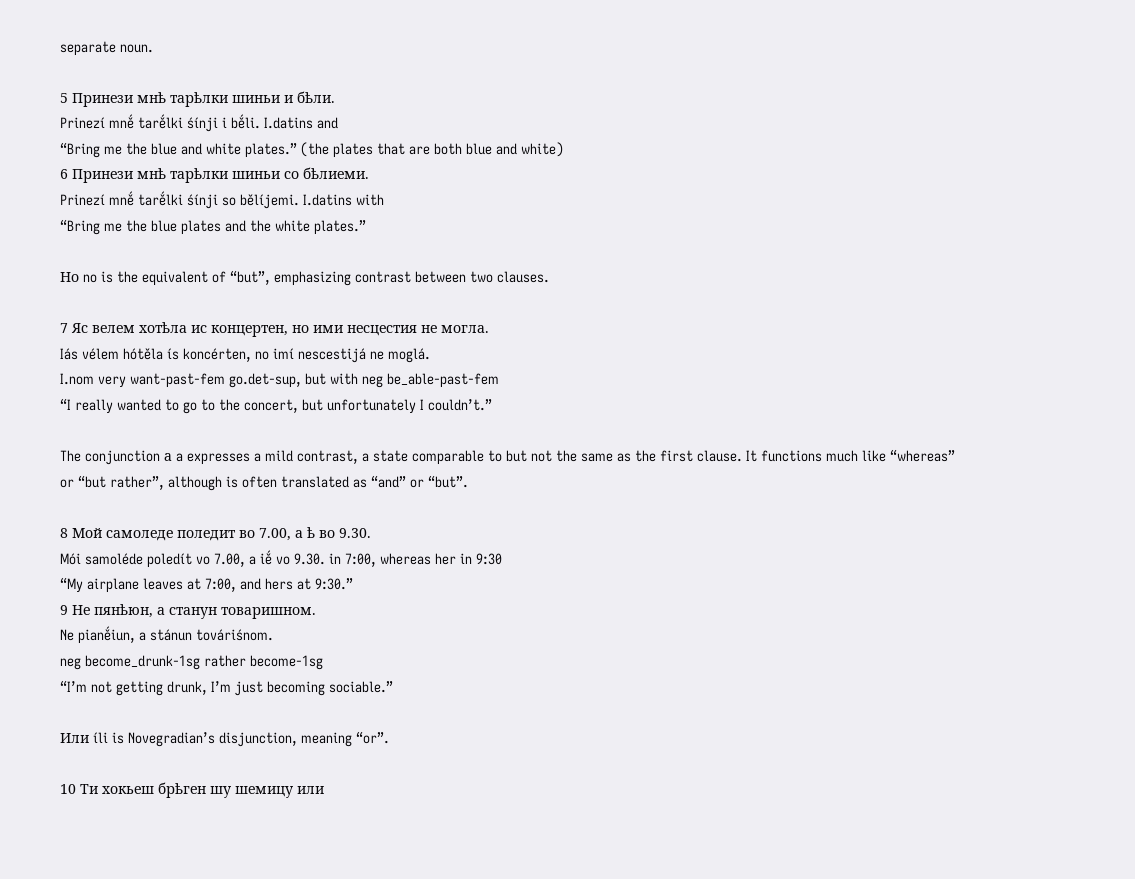separate noun.

5 Принези мнѣ тарѣлки шиньи и бѣли.
Prinezí mně́ tarě́lki śínji i bě́li. I.datins and
“Bring me the blue and white plates.” (the plates that are both blue and white)
6 Принези мнѣ тарѣлки шиньи со бѣлиеми.
Prinezí mně́ tarě́lki śínji so bělíjemi. I.datins with
“Bring me the blue plates and the white plates.”

Но no is the equivalent of “but”, emphasizing contrast between two clauses.

7 Яс велем хотѣла ис концертен, но ими несцестия не могла.
Iás vélem hótěla ís koncérten, no imí nescestijá ne moglá.
I.nom very want-past-fem go.det-sup, but with neg be_able-past-fem
“I really wanted to go to the concert, but unfortunately I couldn’t.”

The conjunction а a expresses a mild contrast, a state comparable to but not the same as the first clause. It functions much like “whereas” or “but rather”, although is often translated as “and” or “but”.

8 Мой самоледе поледит во 7.00, а ѣ во 9.30.
Mói samoléde poledít vo 7.00, a iě́ vo 9.30. in 7:00, whereas her in 9:30
“My airplane leaves at 7:00, and hers at 9:30.”
9 Не пянѣюн, а станун товаришном.
Ne pianě́iun, a stánun továriśnom.
neg become_drunk-1sg rather become-1sg
“I’m not getting drunk, I’m just becoming sociable.”

Или íli is Novegradian’s disjunction, meaning “or”.

10 Ти хокьеш брѣген шу шемицу или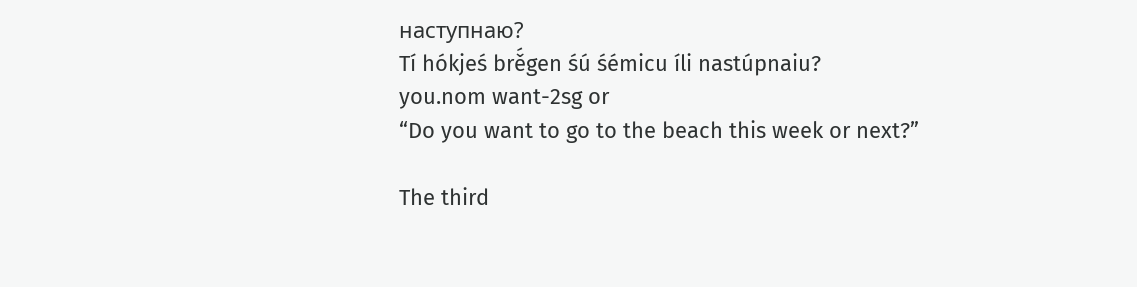наступнаю?
Tí hókjeś brě́gen śú śémicu íli nastúpnaiu?
you.nom want-2sg or
“Do you want to go to the beach this week or next?”

The third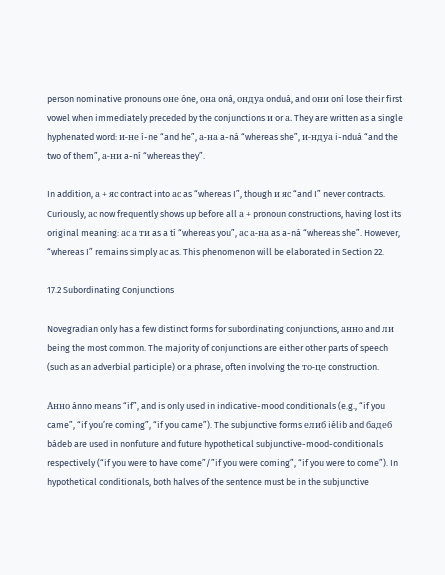person nominative pronouns оне óne, она oná, ондуа onduá, and они oní lose their first vowel when immediately preceded by the conjunctions и or а. They are written as a single hyphenated word: и-не í-ne “and he”, а-на a-ná “whereas she”, и-ндуа i-nduá “and the two of them”, а-ни a-ní “whereas they”.

In addition, а + яс contract into ас as “whereas I”, though и яс “and I” never contracts. Curiously, ас now frequently shows up before all а + pronoun constructions, having lost its original meaning: ас а ти as a tí “whereas you”, ас а-на as a-ná “whereas she”. However, “whereas I” remains simply ас as. This phenomenon will be elaborated in Section 22.

17.2 Subordinating Conjunctions

Novegradian only has a few distinct forms for subordinating conjunctions, анно and ли being the most common. The majority of conjunctions are either other parts of speech (such as an adverbial participle) or a phrase, often involving the то-це construction.

Анно ánno means “if”, and is only used in indicative-mood conditionals (e.g., “if you came”, “if you’re coming”, “if you came”). The subjunctive forms елиб iélib and бадеб bádeb are used in nonfuture and future hypothetical subjunctive-mood-conditionals respectively (“if you were to have come”/”if you were coming”, “if you were to come”). In hypothetical conditionals, both halves of the sentence must be in the subjunctive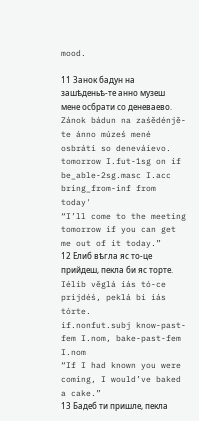mood.

11 Занок бадун на зашѣденьѣ-те анно музеш мене осбрати со деневаево.
Zánok bádun na zaśědénjě-te ánno múześ mené osbráti so deneváievo.
tomorrow I.fut-1sg on if be_able-2sg.masc I.acc bring_from-inf from today'
“I’ll come to the meeting tomorrow if you can get me out of it today.”
12 Елиб вѣгла яс то-це прийдеш, пекла би яс торте.
Iélib věglá iás tó-ce prijdéś, peklá bi iás tórte.
if.nonfut.subj know-past-fem I.nom, bake-past-fem I.nom
“If I had known you were coming, I would’ve baked a cake.”
13 Бадеб ти пришле, пекла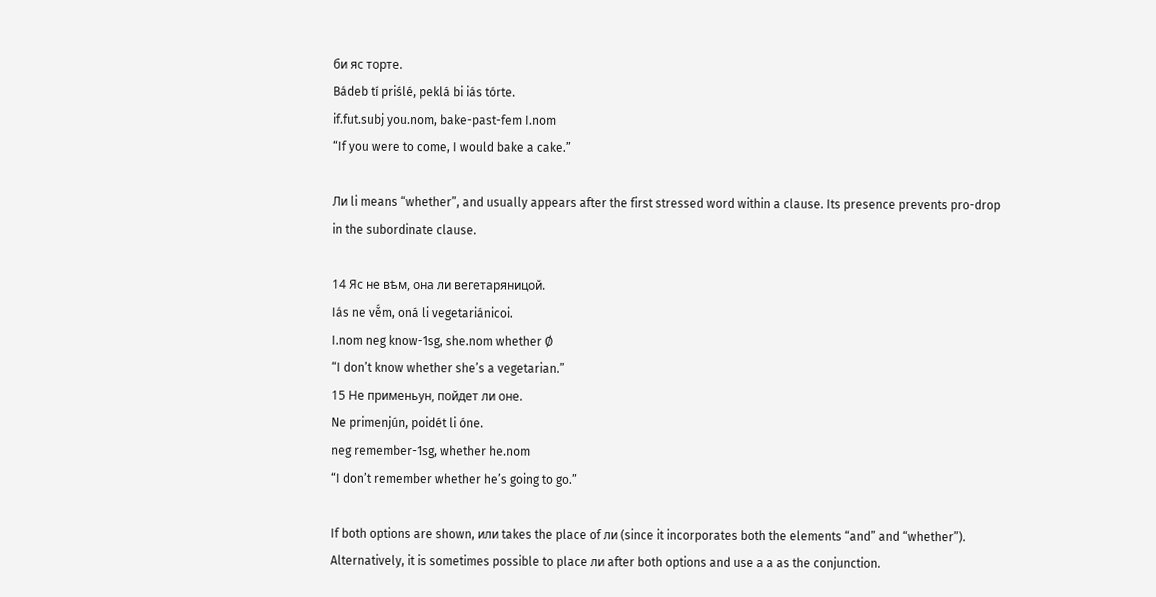би яс торте.
Bádeb tí priślé, peklá bi iás tórte.
if.fut.subj you.nom, bake-past-fem I.nom
“If you were to come, I would bake a cake.”

Ли li means “whether”, and usually appears after the first stressed word within a clause. Its presence prevents pro-drop in the subordinate clause.

14 Яс не вѣм, она ли вегетаряницой.
Iás ne vě́m, oná li vegetariánicoi.
I.nom neg know-1sg, she.nom whether Ø
“I don’t know whether she’s a vegetarian.”
15 Не применьун, пойдет ли оне.
Ne primenjún, poidét li óne.
neg remember-1sg, whether he.nom
“I don’t remember whether he’s going to go.”

If both options are shown, или takes the place of ли (since it incorporates both the elements “and” and “whether”). Alternatively, it is sometimes possible to place ли after both options and use а a as the conjunction.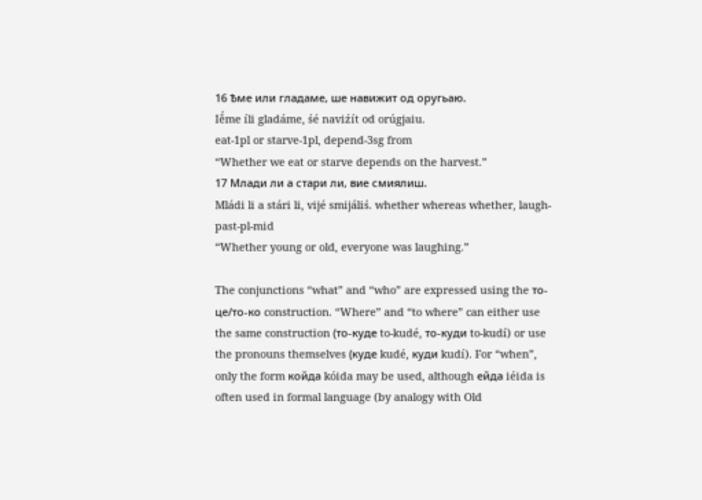16 Ѣме или гладаме, ше навижит од оругьаю.
Iě́me íli gladáme, śé naviźít od orúgjaiu.
eat-1pl or starve-1pl, depend-3sg from
“Whether we eat or starve depends on the harvest.”
17 Млади ли а стари ли, вие смиялиш.
Mládi li a stári li, vijé smijáliś. whether whereas whether, laugh-past-pl-mid
“Whether young or old, everyone was laughing.”

The conjunctions “what” and “who” are expressed using the то-це/то-ко construction. “Where” and “to where” can either use the same construction (то-куде to-kudé, то-куди to-kudí) or use the pronouns themselves (куде kudé, куди kudí). For “when”, only the form койда kóida may be used, although ейда iéida is often used in formal language (by analogy with Old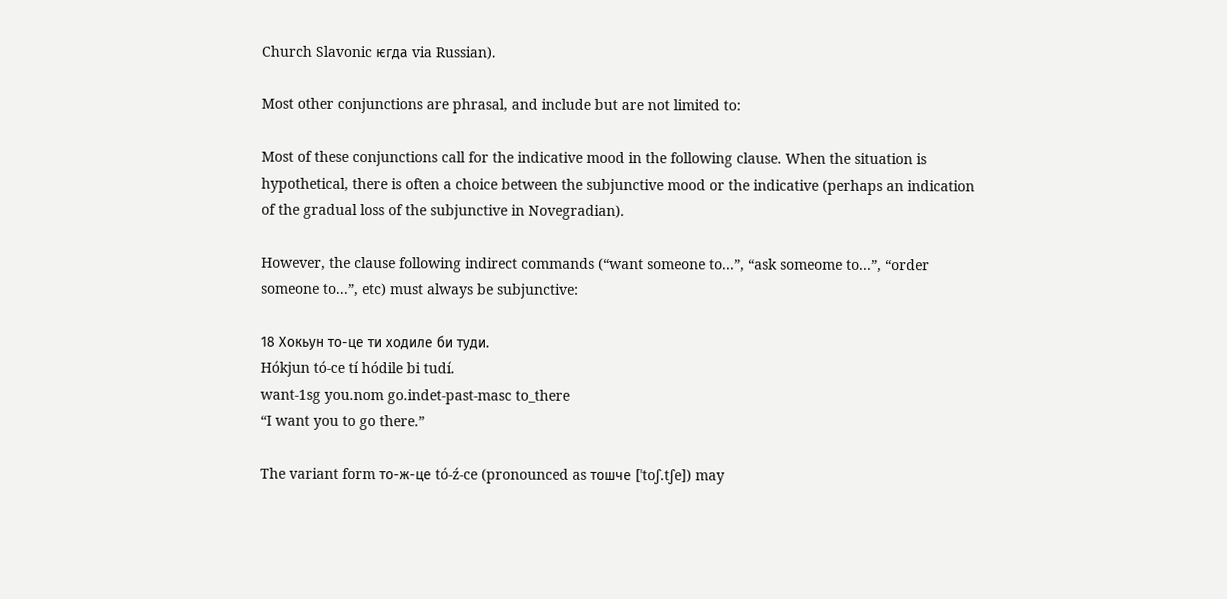Church Slavonic ѥгда via Russian).

Most other conjunctions are phrasal, and include but are not limited to:

Most of these conjunctions call for the indicative mood in the following clause. When the situation is hypothetical, there is often a choice between the subjunctive mood or the indicative (perhaps an indication of the gradual loss of the subjunctive in Novegradian).

However, the clause following indirect commands (“want someone to...”, “ask someome to...”, “order someone to...”, etc) must always be subjunctive:

18 Хокьун то-це ти ходиле би туди.
Hókjun tó-ce tí hódile bi tudí.
want-1sg you.nom go.indet-past-masc to_there
“I want you to go there.”

The variant form то-ж-це tó-ź-ce (pronounced as тошче [ˈtoʃ.tʃe]) may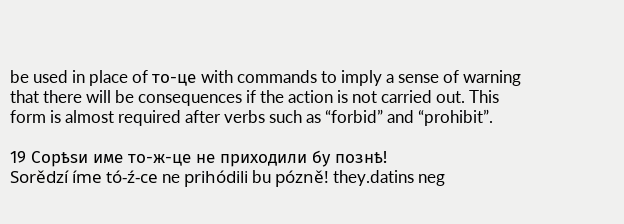be used in place of то-це with commands to imply a sense of warning that there will be consequences if the action is not carried out. This form is almost required after verbs such as “forbid” and “prohibit”.

19 Сорѣѕи име то-ж-це не приходили бу познѣ!
Sorědzí íme tó-ź-ce ne prihódili bu pózně! they.datins neg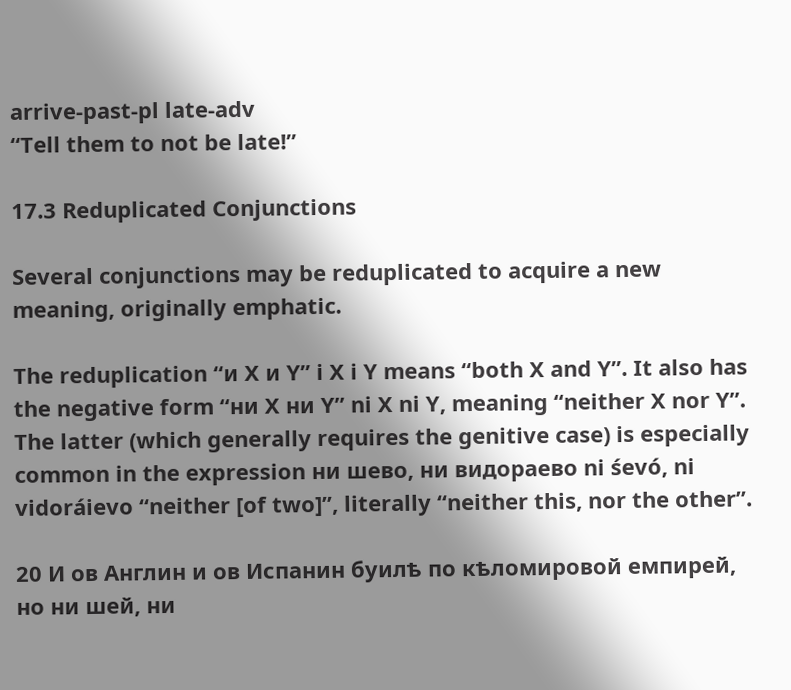arrive-past-pl late-adv
“Tell them to not be late!”

17.3 Reduplicated Conjunctions

Several conjunctions may be reduplicated to acquire a new meaning, originally emphatic.

The reduplication “и X и Y” i X i Y means “both X and Y”. It also has the negative form “ни X ни Y” ni X ni Y, meaning “neither X nor Y”. The latter (which generally requires the genitive case) is especially common in the expression ни шево, ни видораево ni śevó, ni vidoráievo “neither [of two]”, literally “neither this, nor the other”.

20 И ов Англин и ов Испанин буилѣ по кѣломировой емпирей, но ни шей, ни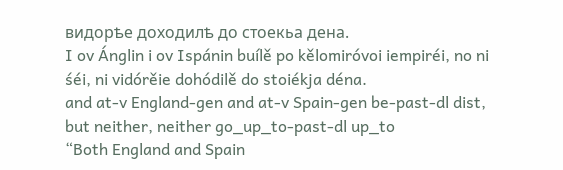видорѣе доходилѣ до стоекьа дена.
I ov Ánglin i ov Ispánin buílě po kělomiróvoi iempiréi, no ni śéi, ni vidórěie dohódilě do stoiékja déna.
and at-v England-gen and at-v Spain-gen be-past-dl dist, but neither, neither go_up_to-past-dl up_to
“Both England and Spain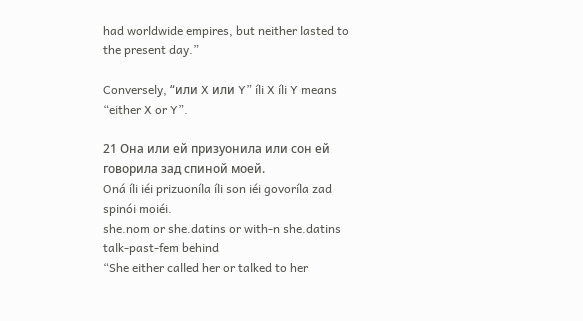had worldwide empires, but neither lasted to the present day.”

Conversely, “или X или Y” íli X íli Y means “either X or Y”.

21 Она или ей призуонила или сон ей говорила зад спиной моей.
Oná íli iéi prizuoníla íli son iéi govoríla zad spinói moiéi.
she.nom or she.datins or with-n she.datins talk-past-fem behind
“She either called her or talked to her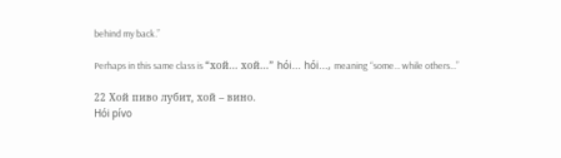behind my back.”

Perhaps in this same class is “хой... хой...” hói... hói..., meaning “some... while others...”

22 Хой пиво лубит, хой – вино.
Hói pívo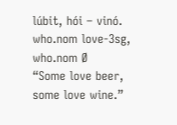lúbit, hói – vinó.
who.nom love-3sg, who.nom Ø
“Some love beer, some love wine.”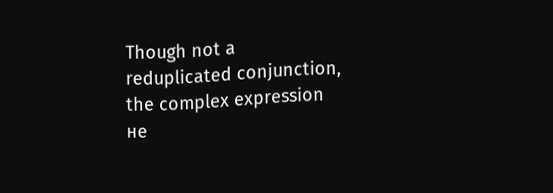Though not a reduplicated conjunction, the complex expression не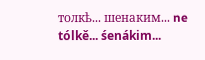толкѣ... шенаким... ne tólkě... śenákim...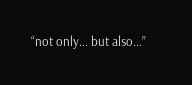“not only... but also...”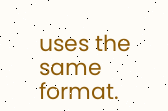uses the same format.